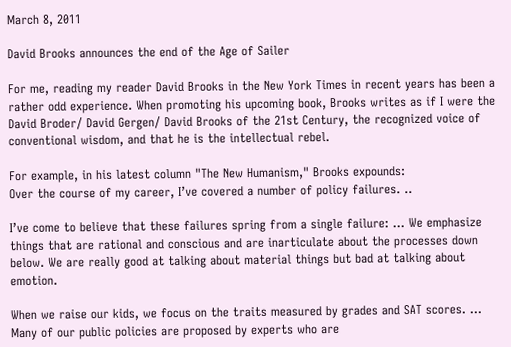March 8, 2011

David Brooks announces the end of the Age of Sailer

For me, reading my reader David Brooks in the New York Times in recent years has been a rather odd experience. When promoting his upcoming book, Brooks writes as if I were the David Broder/ David Gergen/ David Brooks of the 21st Century, the recognized voice of conventional wisdom, and that he is the intellectual rebel.

For example, in his latest column "The New Humanism," Brooks expounds:
Over the course of my career, I’ve covered a number of policy failures. ..

I’ve come to believe that these failures spring from a single failure: ... We emphasize things that are rational and conscious and are inarticulate about the processes down below. We are really good at talking about material things but bad at talking about emotion.

When we raise our kids, we focus on the traits measured by grades and SAT scores. ... Many of our public policies are proposed by experts who are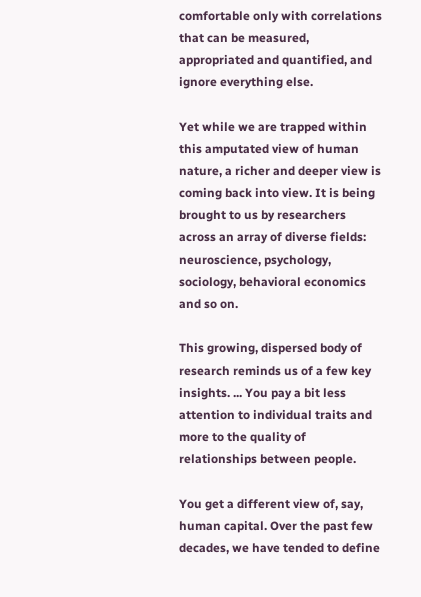comfortable only with correlations that can be measured, appropriated and quantified, and ignore everything else.

Yet while we are trapped within this amputated view of human nature, a richer and deeper view is coming back into view. It is being brought to us by researchers across an array of diverse fields: neuroscience, psychology, sociology, behavioral economics and so on.

This growing, dispersed body of research reminds us of a few key insights. ... You pay a bit less attention to individual traits and more to the quality of relationships between people.

You get a different view of, say, human capital. Over the past few decades, we have tended to define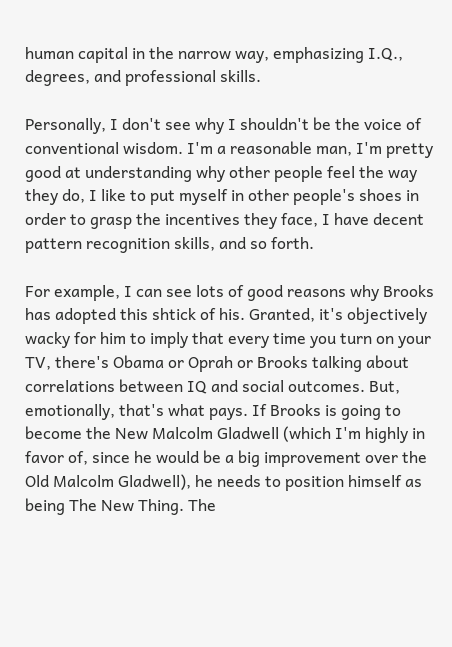human capital in the narrow way, emphasizing I.Q., degrees, and professional skills.

Personally, I don't see why I shouldn't be the voice of conventional wisdom. I'm a reasonable man, I'm pretty good at understanding why other people feel the way they do, I like to put myself in other people's shoes in order to grasp the incentives they face, I have decent pattern recognition skills, and so forth.

For example, I can see lots of good reasons why Brooks has adopted this shtick of his. Granted, it's objectively wacky for him to imply that every time you turn on your TV, there's Obama or Oprah or Brooks talking about correlations between IQ and social outcomes. But, emotionally, that's what pays. If Brooks is going to become the New Malcolm Gladwell (which I'm highly in favor of, since he would be a big improvement over the Old Malcolm Gladwell), he needs to position himself as being The New Thing. The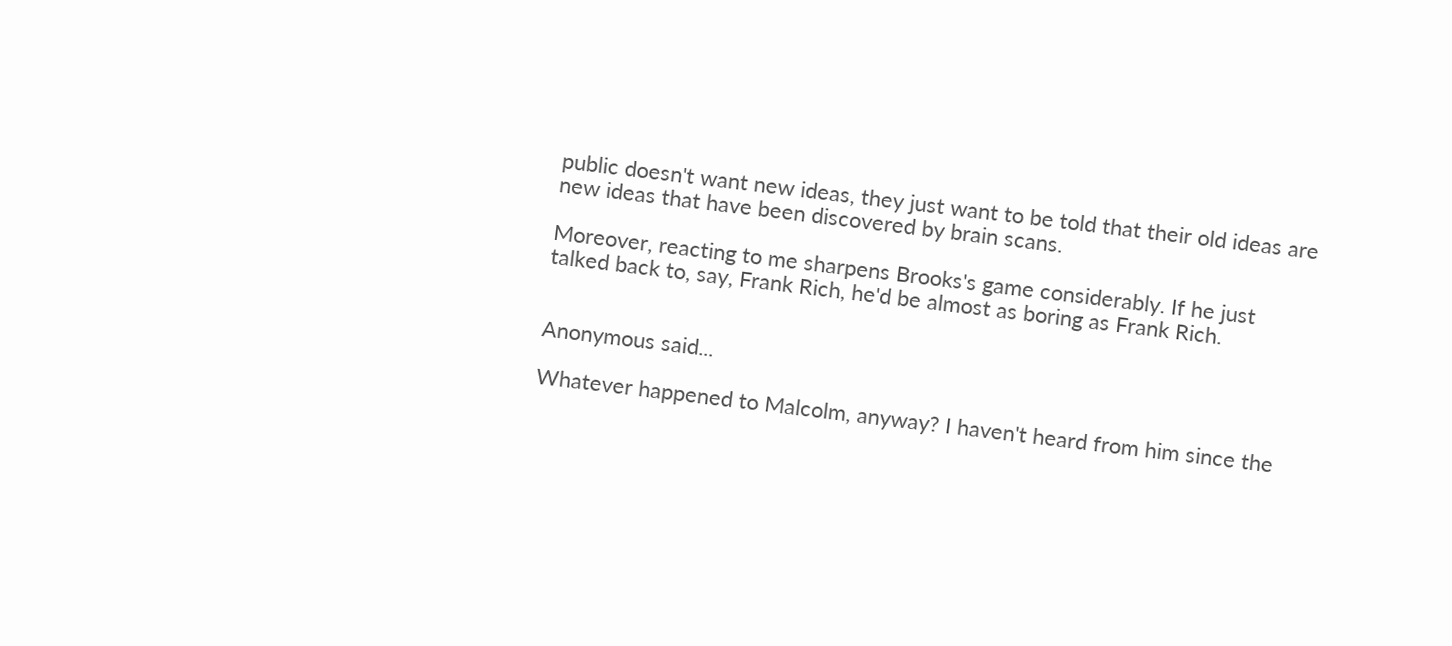public doesn't want new ideas, they just want to be told that their old ideas are new ideas that have been discovered by brain scans.

Moreover, reacting to me sharpens Brooks's game considerably. If he just talked back to, say, Frank Rich, he'd be almost as boring as Frank Rich.


Anonymous said...

Whatever happened to Malcolm, anyway? I haven't heard from him since the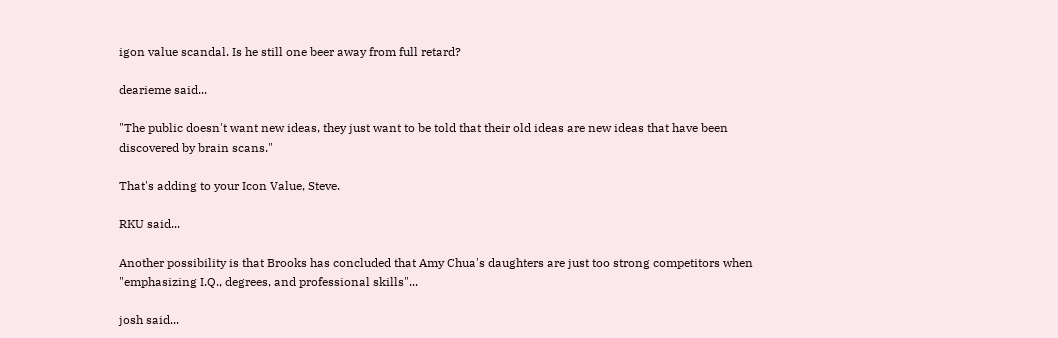igon value scandal. Is he still one beer away from full retard?

dearieme said...

"The public doesn't want new ideas, they just want to be told that their old ideas are new ideas that have been discovered by brain scans."

That's adding to your Icon Value, Steve.

RKU said...

Another possibility is that Brooks has concluded that Amy Chua's daughters are just too strong competitors when "emphasizing I.Q., degrees, and professional skills"...

josh said...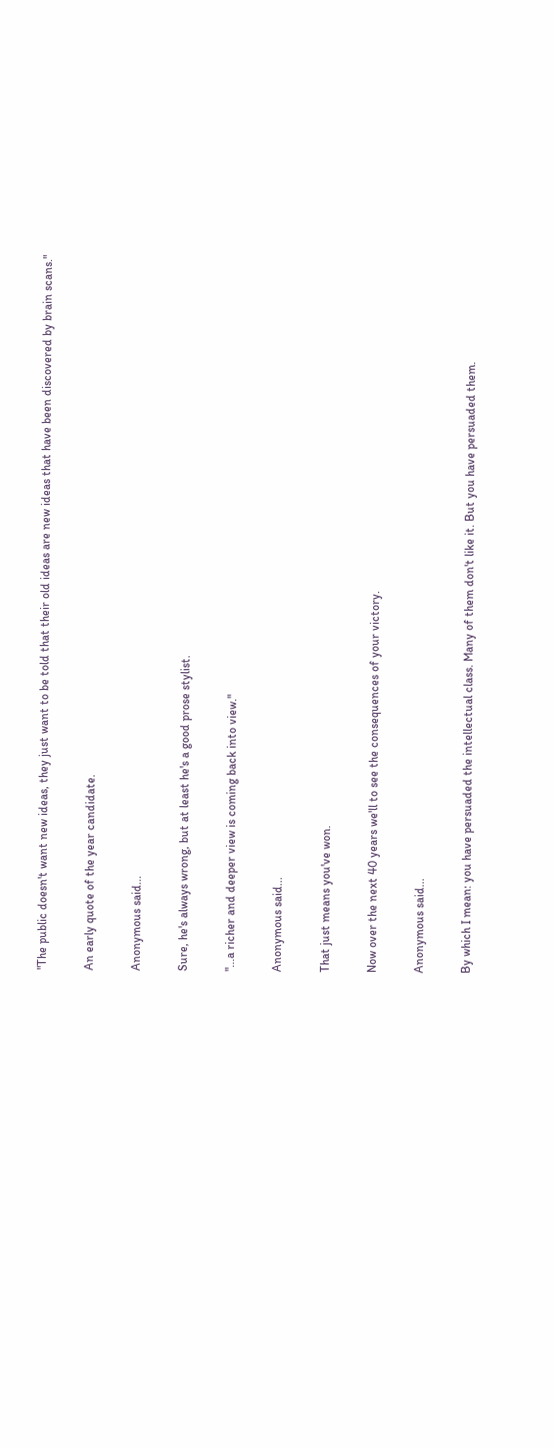"The public doesn't want new ideas, they just want to be told that their old ideas are new ideas that have been discovered by brain scans."

An early quote of the year candidate.

Anonymous said...

Sure, he's always wrong, but at least he's a good prose stylist.

"...a richer and deeper view is coming back into view."

Anonymous said...

That just means you've won.

Now over the next 40 years we'll to see the consequences of your victory.

Anonymous said...

By which I mean: you have persuaded the intellectual class. Many of them don't like it. But you have persuaded them.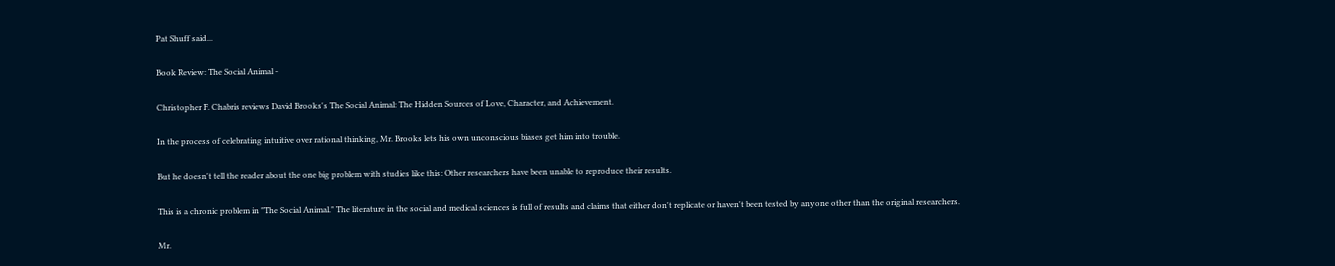Pat Shuff said...

Book Review: The Social Animal -

Christopher F. Chabris reviews David Brooks's The Social Animal: The Hidden Sources of Love, Character, and Achievement.

In the process of celebrating intuitive over rational thinking, Mr. Brooks lets his own unconscious biases get him into trouble.

But he doesn't tell the reader about the one big problem with studies like this: Other researchers have been unable to reproduce their results.

This is a chronic problem in "The Social Animal." The literature in the social and medical sciences is full of results and claims that either don't replicate or haven't been tested by anyone other than the original researchers.

Mr.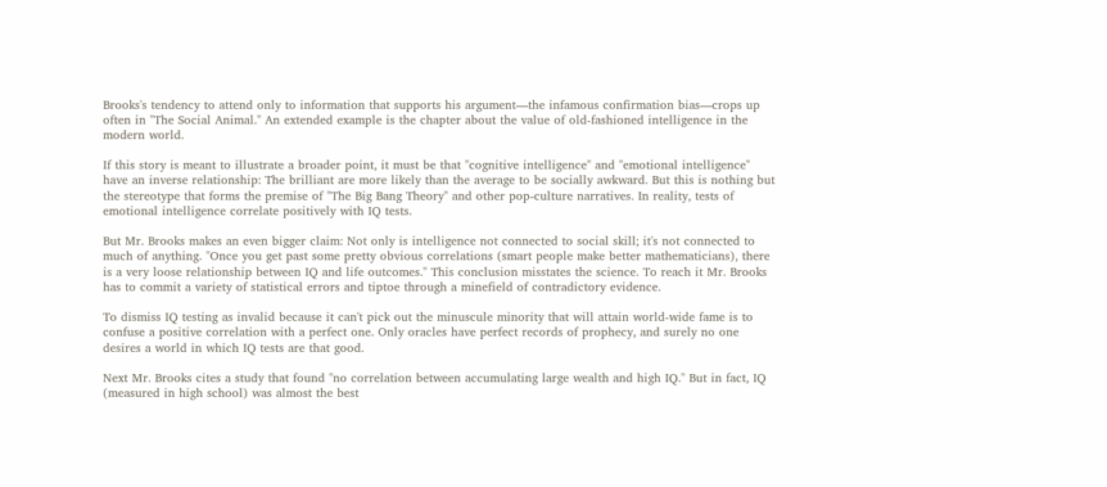Brooks's tendency to attend only to information that supports his argument—the infamous confirmation bias—crops up often in "The Social Animal." An extended example is the chapter about the value of old-fashioned intelligence in the modern world.

If this story is meant to illustrate a broader point, it must be that "cognitive intelligence" and "emotional intelligence" have an inverse relationship: The brilliant are more likely than the average to be socially awkward. But this is nothing but the stereotype that forms the premise of "The Big Bang Theory" and other pop-culture narratives. In reality, tests of emotional intelligence correlate positively with IQ tests.

But Mr. Brooks makes an even bigger claim: Not only is intelligence not connected to social skill; it's not connected to much of anything. "Once you get past some pretty obvious correlations (smart people make better mathematicians), there is a very loose relationship between IQ and life outcomes." This conclusion misstates the science. To reach it Mr. Brooks has to commit a variety of statistical errors and tiptoe through a minefield of contradictory evidence.

To dismiss IQ testing as invalid because it can't pick out the minuscule minority that will attain world-wide fame is to confuse a positive correlation with a perfect one. Only oracles have perfect records of prophecy, and surely no one desires a world in which IQ tests are that good.

Next Mr. Brooks cites a study that found "no correlation between accumulating large wealth and high IQ." But in fact, IQ (measured in high school) was almost the best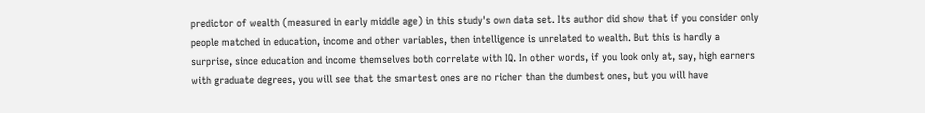predictor of wealth (measured in early middle age) in this study's own data set. Its author did show that if you consider only people matched in education, income and other variables, then intelligence is unrelated to wealth. But this is hardly a surprise, since education and income themselves both correlate with IQ. In other words, if you look only at, say, high earners with graduate degrees, you will see that the smartest ones are no richer than the dumbest ones, but you will have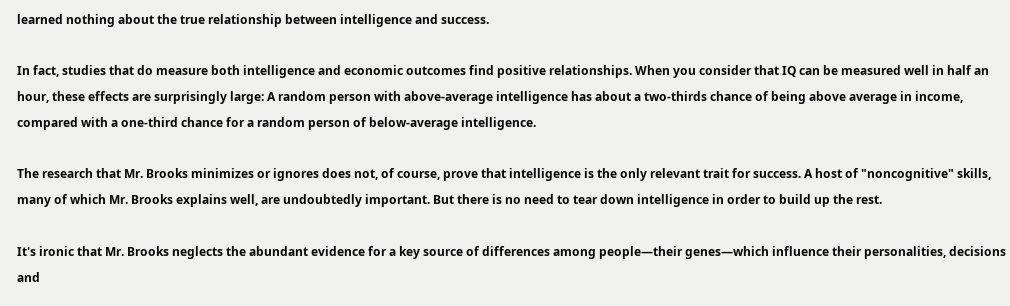learned nothing about the true relationship between intelligence and success.

In fact, studies that do measure both intelligence and economic outcomes find positive relationships. When you consider that IQ can be measured well in half an hour, these effects are surprisingly large: A random person with above-average intelligence has about a two-thirds chance of being above average in income, compared with a one-third chance for a random person of below-average intelligence.

The research that Mr. Brooks minimizes or ignores does not, of course, prove that intelligence is the only relevant trait for success. A host of "noncognitive" skills, many of which Mr. Brooks explains well, are undoubtedly important. But there is no need to tear down intelligence in order to build up the rest.

It's ironic that Mr. Brooks neglects the abundant evidence for a key source of differences among people—their genes—which influence their personalities, decisions and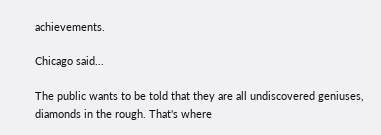achievements.

Chicago said...

The public wants to be told that they are all undiscovered geniuses, diamonds in the rough. That's where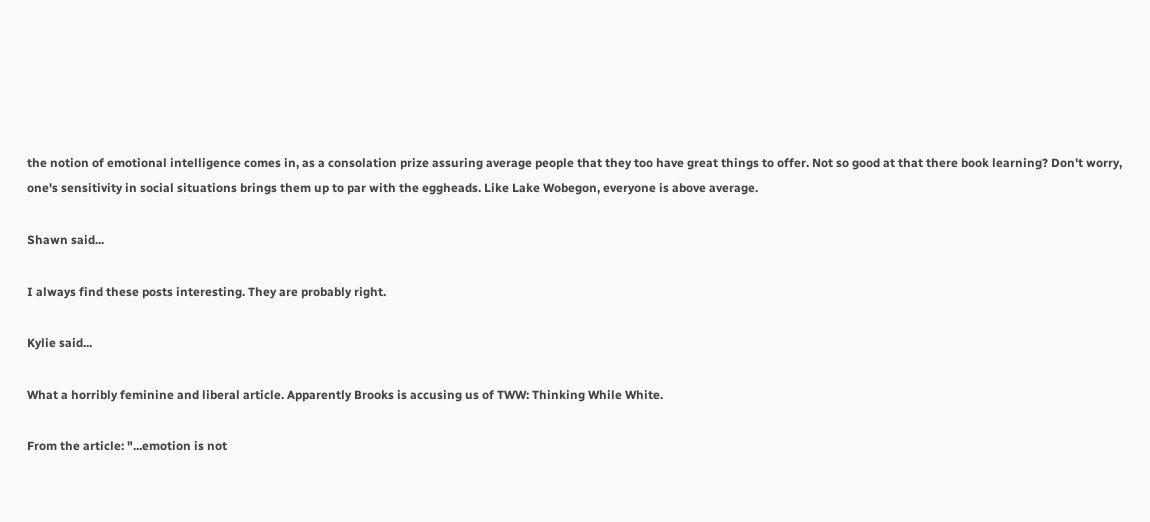the notion of emotional intelligence comes in, as a consolation prize assuring average people that they too have great things to offer. Not so good at that there book learning? Don't worry, one's sensitivity in social situations brings them up to par with the eggheads. Like Lake Wobegon, everyone is above average.

Shawn said...

I always find these posts interesting. They are probably right.

Kylie said...

What a horribly feminine and liberal article. Apparently Brooks is accusing us of TWW: Thinking While White.

From the article: "...emotion is not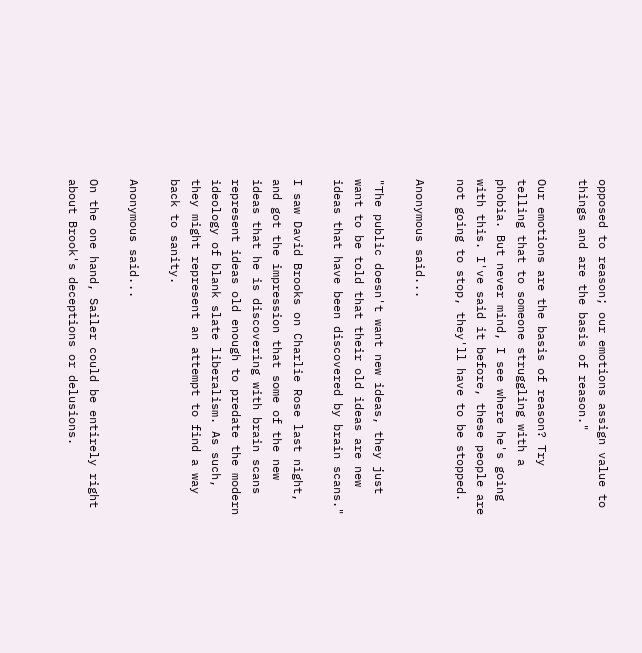opposed to reason; our emotions assign value to things and are the basis of reason."

Our emotions are the basis of reason? Try telling that to someone struggling with a phobia. But never mind, I see where he's going with this. I've said it before, these people are not going to stop, they'll have to be stopped.

Anonymous said...

"The public doesn't want new ideas, they just want to be told that their old ideas are new ideas that have been discovered by brain scans."

I saw David Brooks on Charlie Rose last night, and got the impression that some of the new ideas that he is discovering with brain scans represent ideas old enough to predate the modern ideology of blank slate liberalism. As such, they might represent an attempt to find a way back to sanity.

Anonymous said...

On the one hand, Sailer could be entirely right about Brook's deceptions or delusions.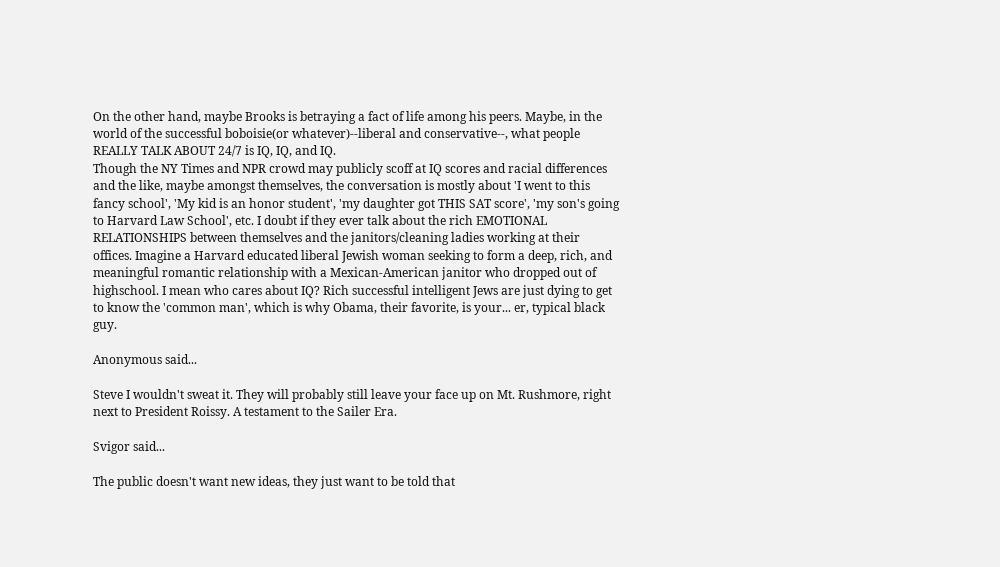On the other hand, maybe Brooks is betraying a fact of life among his peers. Maybe, in the world of the successful boboisie(or whatever)--liberal and conservative--, what people REALLY TALK ABOUT 24/7 is IQ, IQ, and IQ.
Though the NY Times and NPR crowd may publicly scoff at IQ scores and racial differences and the like, maybe amongst themselves, the conversation is mostly about 'I went to this fancy school', 'My kid is an honor student', 'my daughter got THIS SAT score', 'my son's going to Harvard Law School', etc. I doubt if they ever talk about the rich EMOTIONAL RELATIONSHIPS between themselves and the janitors/cleaning ladies working at their offices. Imagine a Harvard educated liberal Jewish woman seeking to form a deep, rich, and meaningful romantic relationship with a Mexican-American janitor who dropped out of highschool. I mean who cares about IQ? Rich successful intelligent Jews are just dying to get to know the 'common man', which is why Obama, their favorite, is your... er, typical black guy.

Anonymous said...

Steve I wouldn't sweat it. They will probably still leave your face up on Mt. Rushmore, right next to President Roissy. A testament to the Sailer Era.

Svigor said...

The public doesn't want new ideas, they just want to be told that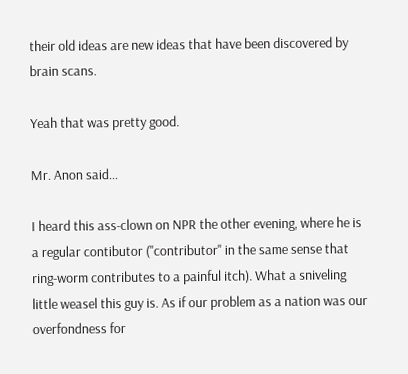their old ideas are new ideas that have been discovered by brain scans.

Yeah that was pretty good.

Mr. Anon said...

I heard this ass-clown on NPR the other evening, where he is a regular contibutor ("contributor" in the same sense that ring-worm contributes to a painful itch). What a sniveling little weasel this guy is. As if our problem as a nation was our overfondness for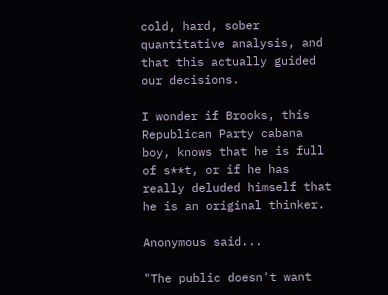cold, hard, sober quantitative analysis, and that this actually guided our decisions.

I wonder if Brooks, this Republican Party cabana boy, knows that he is full of s**t, or if he has really deluded himself that he is an original thinker.

Anonymous said...

"The public doesn't want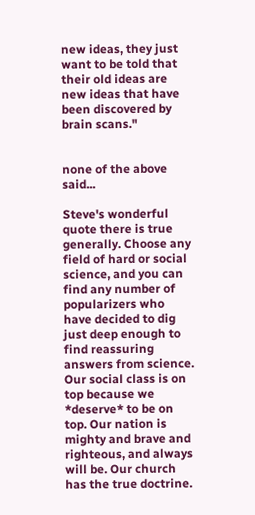new ideas, they just want to be told that their old ideas are new ideas that have been discovered by brain scans."


none of the above said...

Steve's wonderful quote there is true generally. Choose any field of hard or social science, and you can find any number of popularizers who have decided to dig just deep enough to find reassuring answers from science. Our social class is on top because we *deserve* to be on top. Our nation is mighty and brave and righteous, and always will be. Our church has the true doctrine.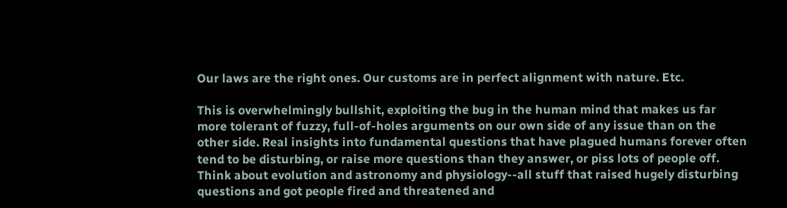Our laws are the right ones. Our customs are in perfect alignment with nature. Etc.

This is overwhelmingly bullshit, exploiting the bug in the human mind that makes us far more tolerant of fuzzy, full-of-holes arguments on our own side of any issue than on the other side. Real insights into fundamental questions that have plagued humans forever often tend to be disturbing, or raise more questions than they answer, or piss lots of people off. Think about evolution and astronomy and physiology--all stuff that raised hugely disturbing questions and got people fired and threatened and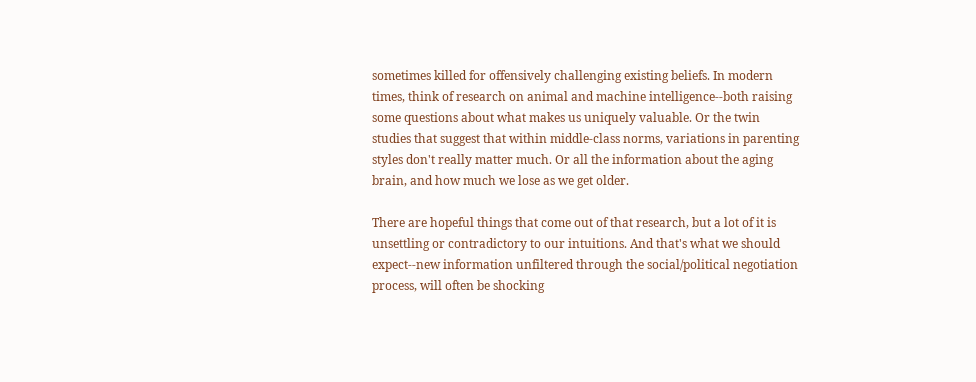sometimes killed for offensively challenging existing beliefs. In modern times, think of research on animal and machine intelligence--both raising some questions about what makes us uniquely valuable. Or the twin studies that suggest that within middle-class norms, variations in parenting styles don't really matter much. Or all the information about the aging brain, and how much we lose as we get older.

There are hopeful things that come out of that research, but a lot of it is unsettling or contradictory to our intuitions. And that's what we should expect--new information unfiltered through the social/political negotiation process, will often be shocking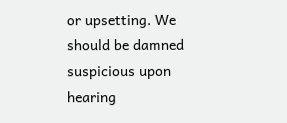or upsetting. We should be damned suspicious upon hearing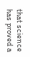that science has proved a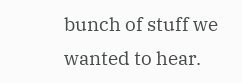bunch of stuff we wanted to hear.